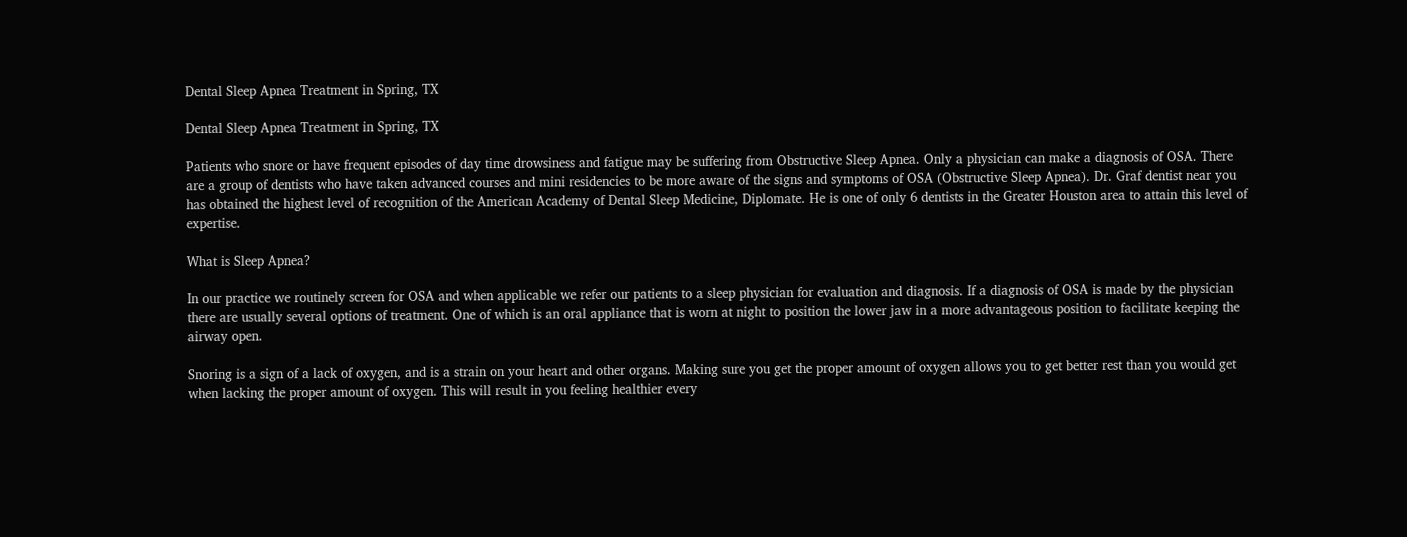Dental Sleep Apnea Treatment in Spring, TX

Dental Sleep Apnea Treatment in Spring, TX

Patients who snore or have frequent episodes of day time drowsiness and fatigue may be suffering from Obstructive Sleep Apnea. Only a physician can make a diagnosis of OSA. There are a group of dentists who have taken advanced courses and mini residencies to be more aware of the signs and symptoms of OSA (Obstructive Sleep Apnea). Dr. Graf dentist near you has obtained the highest level of recognition of the American Academy of Dental Sleep Medicine, Diplomate. He is one of only 6 dentists in the Greater Houston area to attain this level of expertise.

What is Sleep Apnea?

In our practice we routinely screen for OSA and when applicable we refer our patients to a sleep physician for evaluation and diagnosis. If a diagnosis of OSA is made by the physician there are usually several options of treatment. One of which is an oral appliance that is worn at night to position the lower jaw in a more advantageous position to facilitate keeping the airway open.

Snoring is a sign of a lack of oxygen, and is a strain on your heart and other organs. Making sure you get the proper amount of oxygen allows you to get better rest than you would get when lacking the proper amount of oxygen. This will result in you feeling healthier every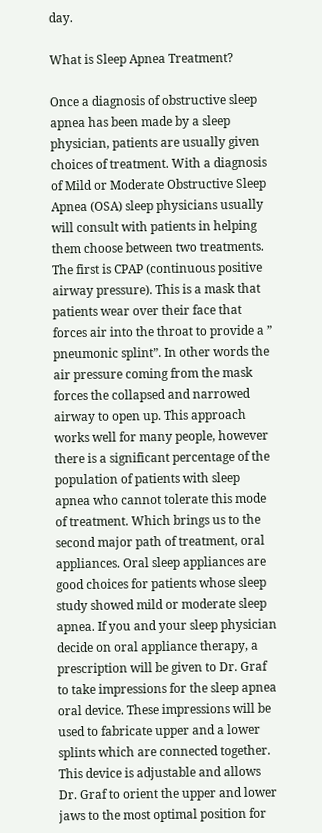day.

What is Sleep Apnea Treatment?

Once a diagnosis of obstructive sleep apnea has been made by a sleep physician, patients are usually given choices of treatment. With a diagnosis of Mild or Moderate Obstructive Sleep Apnea (OSA) sleep physicians usually will consult with patients in helping them choose between two treatments. The first is CPAP (continuous positive airway pressure). This is a mask that patients wear over their face that forces air into the throat to provide a ” pneumonic splint”. In other words the air pressure coming from the mask forces the collapsed and narrowed airway to open up. This approach works well for many people, however there is a significant percentage of the population of patients with sleep apnea who cannot tolerate this mode of treatment. Which brings us to the second major path of treatment, oral appliances. Oral sleep appliances are good choices for patients whose sleep study showed mild or moderate sleep apnea. If you and your sleep physician decide on oral appliance therapy, a prescription will be given to Dr. Graf to take impressions for the sleep apnea oral device. These impressions will be used to fabricate upper and a lower splints which are connected together. This device is adjustable and allows Dr. Graf to orient the upper and lower jaws to the most optimal position for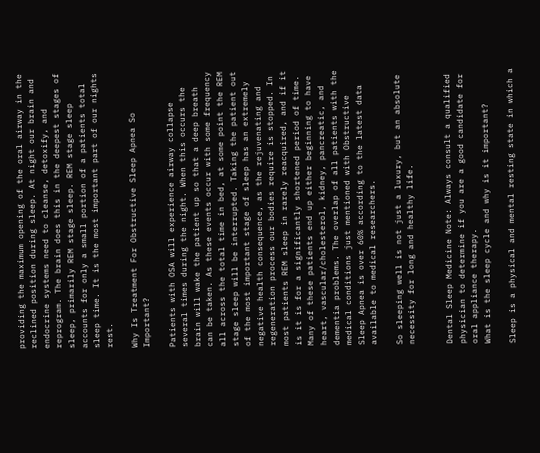providing the maximum opening of the oral airway in the reclined position during sleep. At night our brain and endocrine systems need to cleanse, detoxify, and reprogram. The brain does this in the deepest stages of sleep, primarily REM stage sleep. REM stage sleep accounts for only a small portion of a patients total sleep time. It is the most important part of our nights rest.

Why Is Treatment For Obstructive Sleep Apnea So Important?

Patients with OSA will experience airway collapse several times during the night. When this occurs the brain will wake the patient up so that a deep breath can be taken. As these events occur with some frequency all across the total time in bed, at some point the REM stage sleep will be interrupted. Taking the patient out of the most important stage of sleep has an extremely negative health consequence, as the rejuvenating and regeneration process our bodies require is stopped. In most patients REM sleep in rarely reacquired, and if it is it is for a significantly shortened period of time. Many of these patients end up either beginning to have heart, vascular/cholesterol, kidney, pancreatic, and dementia problems. The overlap of all patients with the medical conditions just mentioned with Obstructive Sleep Apnea is over 60% according to the latest data available to medical researchers.

So sleeping well is not just a luxury, but an absolute necessity for long and healthy life.


Dental Sleep Medicine Note: Always consult a qualified physician to determine if you are a good candidate for oral appliance therapy.
What is the sleep cycle and why is it important?

Sleep is a physical and mental resting state in which a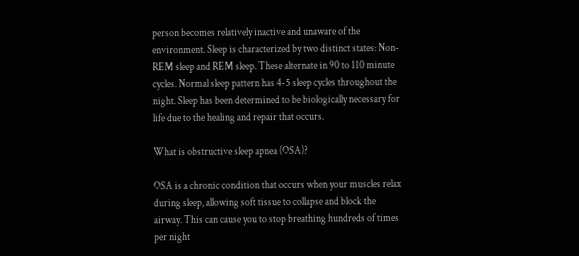person becomes relatively inactive and unaware of the environment. Sleep is characterized by two distinct states: Non-REM sleep and REM sleep. These alternate in 90 to 110 minute cycles. Normal sleep pattern has 4-5 sleep cycles throughout the night. Sleep has been determined to be biologically necessary for life due to the healing and repair that occurs.

What is obstructive sleep apnea (OSA)?

OSA is a chronic condition that occurs when your muscles relax during sleep, allowing soft tissue to collapse and block the airway. This can cause you to stop breathing hundreds of times per night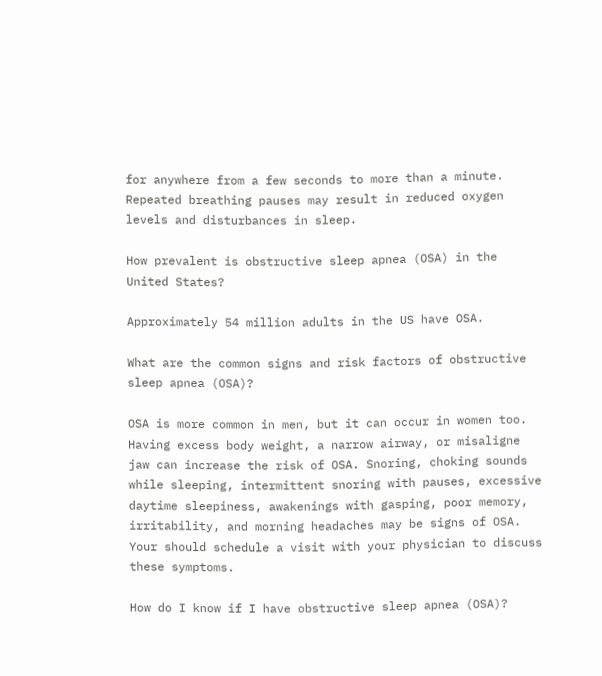for anywhere from a few seconds to more than a minute. Repeated breathing pauses may result in reduced oxygen levels and disturbances in sleep.

How prevalent is obstructive sleep apnea (OSA) in the United States?

Approximately 54 million adults in the US have OSA.

What are the common signs and risk factors of obstructive sleep apnea (OSA)?

OSA is more common in men, but it can occur in women too. Having excess body weight, a narrow airway, or misaligne jaw can increase the risk of OSA. Snoring, choking sounds while sleeping, intermittent snoring with pauses, excessive daytime sleepiness, awakenings with gasping, poor memory, irritability, and morning headaches may be signs of OSA. Your should schedule a visit with your physician to discuss these symptoms.

How do I know if I have obstructive sleep apnea (OSA)?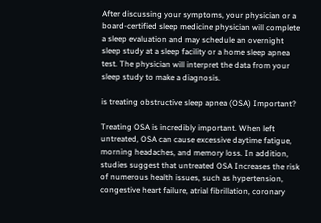After discussing your symptoms, your physician or a board-certified sleep medicine physician will complete a sleep evaluation and may schedule an overnight sleep study at a sleep facility or a home sleep apnea test. The physician will interpret the data from your sleep study to make a diagnosis.

is treating obstructive sleep apnea (OSA) Important?

Treating OSA is incredibly important. When left untreated, OSA can cause excessive daytime fatigue, morning headaches, and memory loss. In addition, studies suggest that untreated OSA Increases the risk of numerous health issues, such as hypertension, congestive heart failure, atrial fibrillation, coronary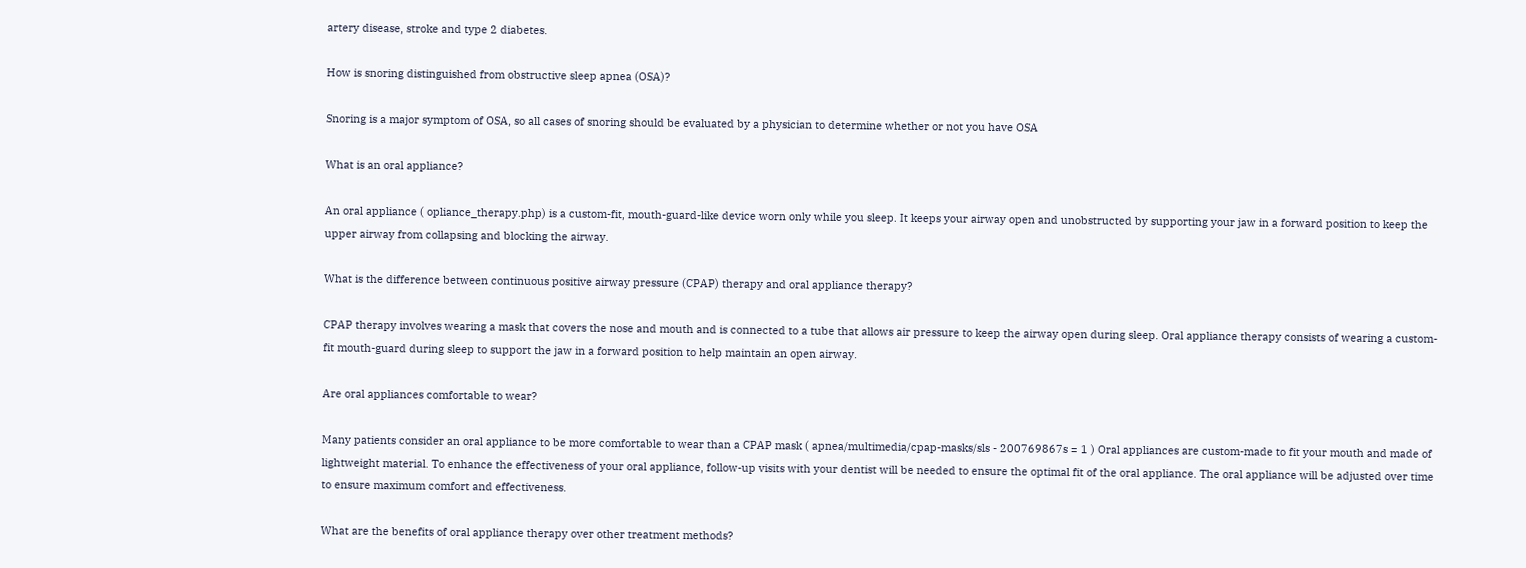artery disease, stroke and type 2 diabetes.

How is snoring distinguished from obstructive sleep apnea (OSA)?

Snoring is a major symptom of OSA, so all cases of snoring should be evaluated by a physician to determine whether or not you have OSA

What is an oral appliance?

An oral appliance ( opliance_therapy.php) is a custom-fit, mouth-guard-like device worn only while you sleep. It keeps your airway open and unobstructed by supporting your jaw in a forward position to keep the upper airway from collapsing and blocking the airway.

What is the difference between continuous positive airway pressure (CPAP) therapy and oral appliance therapy?

CPAP therapy involves wearing a mask that covers the nose and mouth and is connected to a tube that allows air pressure to keep the airway open during sleep. Oral appliance therapy consists of wearing a custom-fit mouth-guard during sleep to support the jaw in a forward position to help maintain an open airway.

Are oral appliances comfortable to wear?

Many patients consider an oral appliance to be more comfortable to wear than a CPAP mask ( apnea/multimedia/cpap-masks/sls - 200769867s = 1 ) Oral appliances are custom-made to fit your mouth and made of lightweight material. To enhance the effectiveness of your oral appliance, follow-up visits with your dentist will be needed to ensure the optimal fit of the oral appliance. The oral appliance will be adjusted over time to ensure maximum comfort and effectiveness.

What are the benefits of oral appliance therapy over other treatment methods?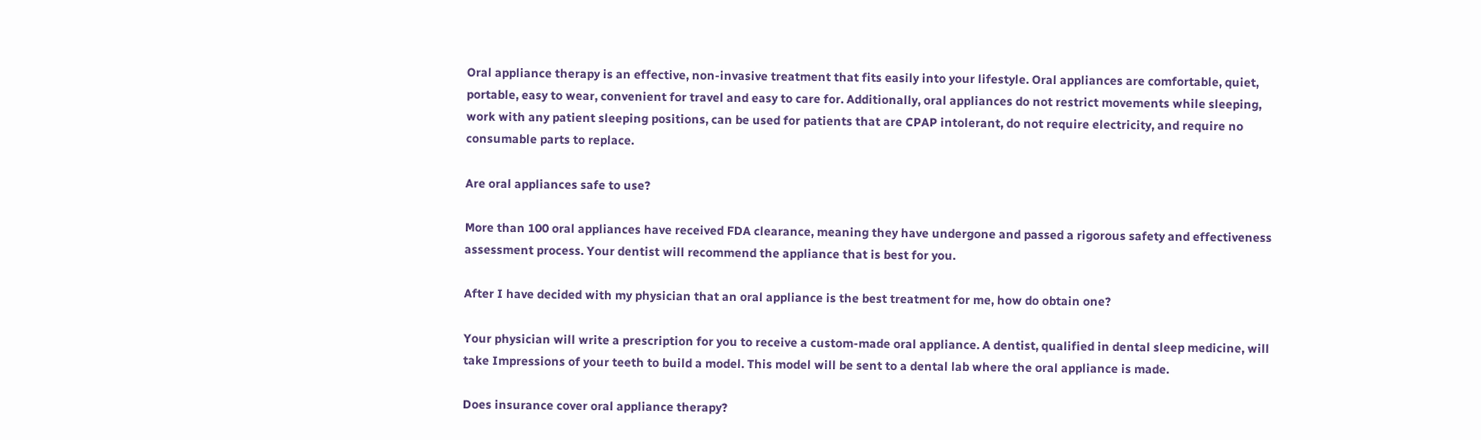Oral appliance therapy is an effective, non-invasive treatment that fits easily into your lifestyle. Oral appliances are comfortable, quiet, portable, easy to wear, convenient for travel and easy to care for. Additionally, oral appliances do not restrict movements while sleeping, work with any patient sleeping positions, can be used for patients that are CPAP intolerant, do not require electricity, and require no consumable parts to replace.

Are oral appliances safe to use?

More than 100 oral appliances have received FDA clearance, meaning they have undergone and passed a rigorous safety and effectiveness assessment process. Your dentist will recommend the appliance that is best for you.

After I have decided with my physician that an oral appliance is the best treatment for me, how do obtain one?

Your physician will write a prescription for you to receive a custom-made oral appliance. A dentist, qualified in dental sleep medicine, will take Impressions of your teeth to build a model. This model will be sent to a dental lab where the oral appliance is made.

Does insurance cover oral appliance therapy?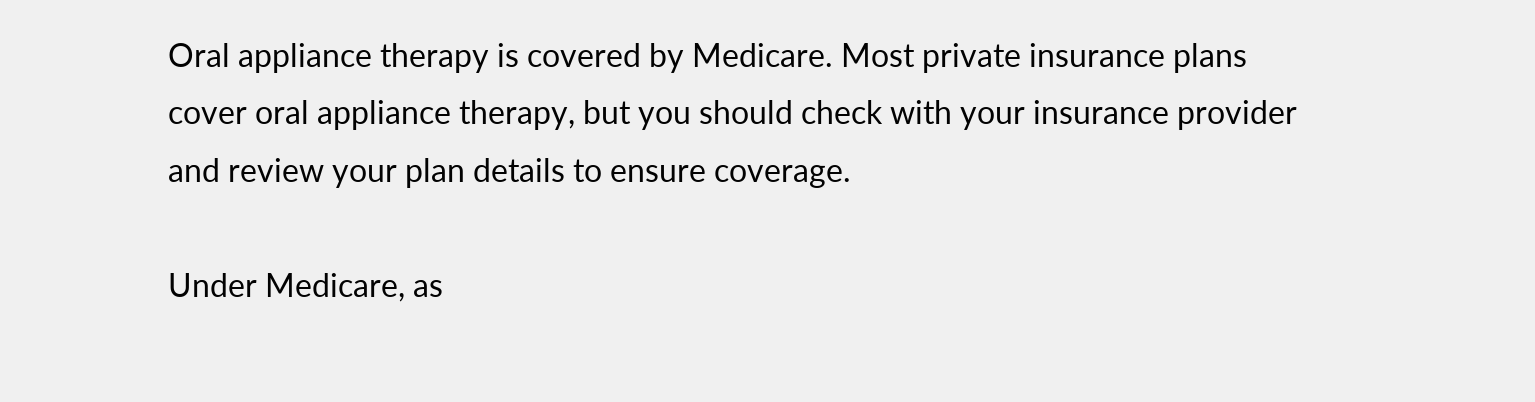Oral appliance therapy is covered by Medicare. Most private insurance plans cover oral appliance therapy, but you should check with your insurance provider and review your plan details to ensure coverage.

Under Medicare, as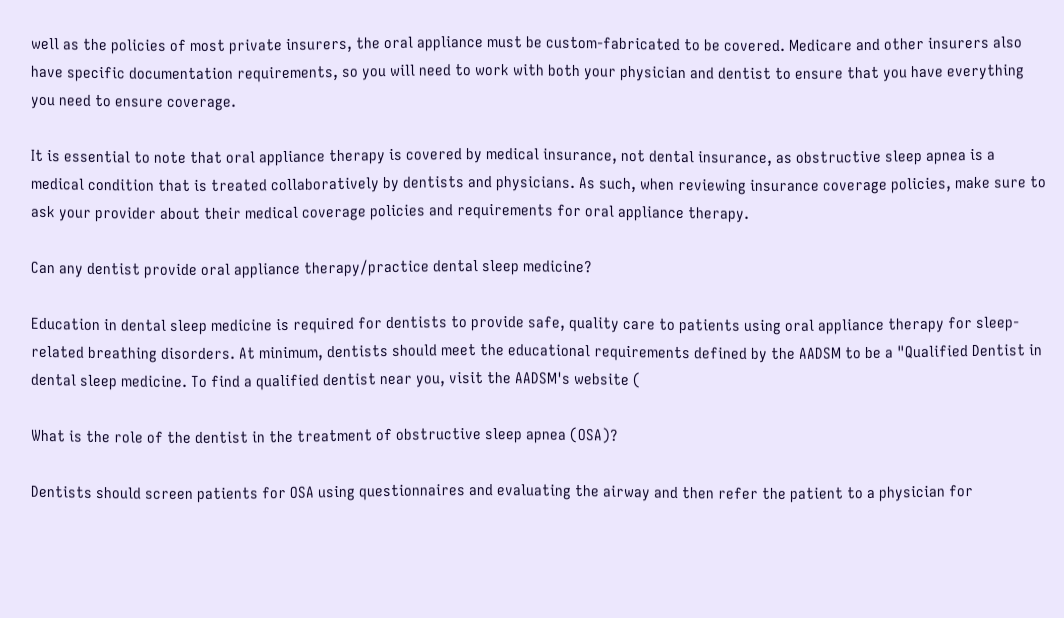well as the policies of most private insurers, the oral appliance must be custom-fabricated to be covered. Medicare and other insurers also have specific documentation requirements, so you will need to work with both your physician and dentist to ensure that you have everything you need to ensure coverage.

It is essential to note that oral appliance therapy is covered by medical insurance, not dental insurance, as obstructive sleep apnea is a medical condition that is treated collaboratively by dentists and physicians. As such, when reviewing insurance coverage policies, make sure to ask your provider about their medical coverage policies and requirements for oral appliance therapy.

Can any dentist provide oral appliance therapy/practice dental sleep medicine?

Education in dental sleep medicine is required for dentists to provide safe, quality care to patients using oral appliance therapy for sleep-related breathing disorders. At minimum, dentists should meet the educational requirements defined by the AADSM to be a "Qualified Dentist in dental sleep medicine. To find a qualified dentist near you, visit the AADSM's website (

What is the role of the dentist in the treatment of obstructive sleep apnea (OSA)?

Dentists should screen patients for OSA using questionnaires and evaluating the airway and then refer the patient to a physician for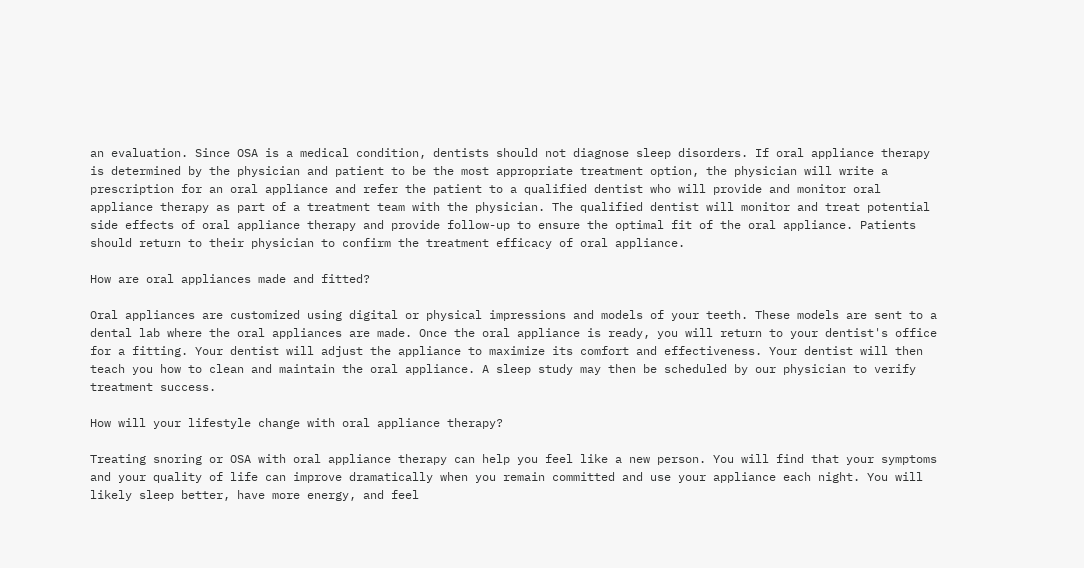an evaluation. Since OSA is a medical condition, dentists should not diagnose sleep disorders. If oral appliance therapy is determined by the physician and patient to be the most appropriate treatment option, the physician will write a prescription for an oral appliance and refer the patient to a qualified dentist who will provide and monitor oral appliance therapy as part of a treatment team with the physician. The qualified dentist will monitor and treat potential side effects of oral appliance therapy and provide follow-up to ensure the optimal fit of the oral appliance. Patients should return to their physician to confirm the treatment efficacy of oral appliance.

How are oral appliances made and fitted?

Oral appliances are customized using digital or physical impressions and models of your teeth. These models are sent to a dental lab where the oral appliances are made. Once the oral appliance is ready, you will return to your dentist's office for a fitting. Your dentist will adjust the appliance to maximize its comfort and effectiveness. Your dentist will then teach you how to clean and maintain the oral appliance. A sleep study may then be scheduled by our physician to verify treatment success.

How will your lifestyle change with oral appliance therapy?

Treating snoring or OSA with oral appliance therapy can help you feel like a new person. You will find that your symptoms and your quality of life can improve dramatically when you remain committed and use your appliance each night. You will likely sleep better, have more energy, and feel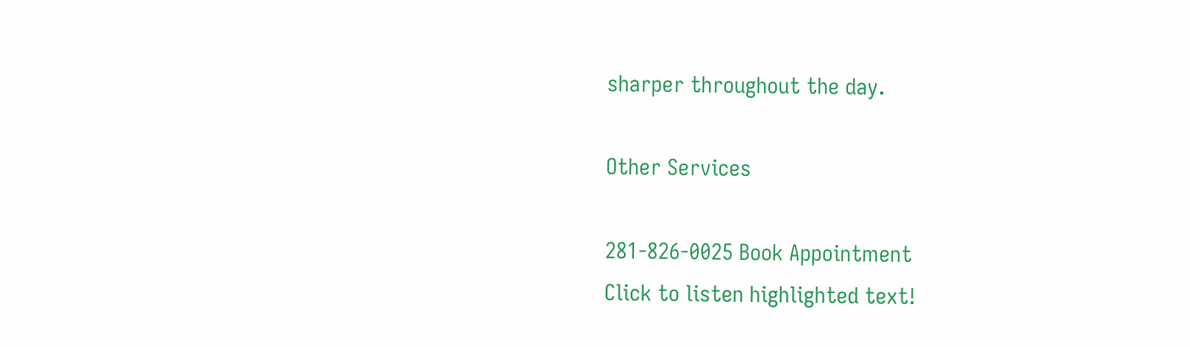sharper throughout the day.

Other Services

281-826-0025 Book Appointment
Click to listen highlighted text!